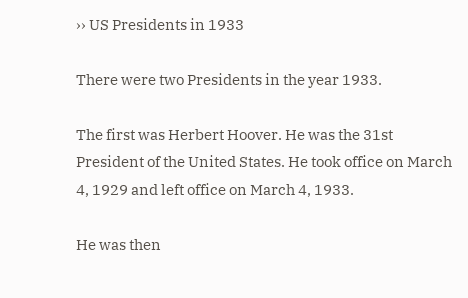›› US Presidents in 1933

There were two Presidents in the year 1933.

The first was Herbert Hoover. He was the 31st President of the United States. He took office on March 4, 1929 and left office on March 4, 1933.

He was then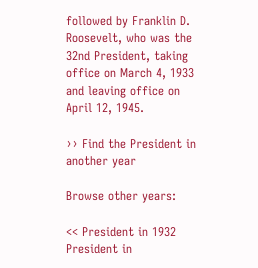followed by Franklin D. Roosevelt, who was the 32nd President, taking office on March 4, 1933 and leaving office on April 12, 1945.

›› Find the President in another year

Browse other years:

<< President in 1932   President in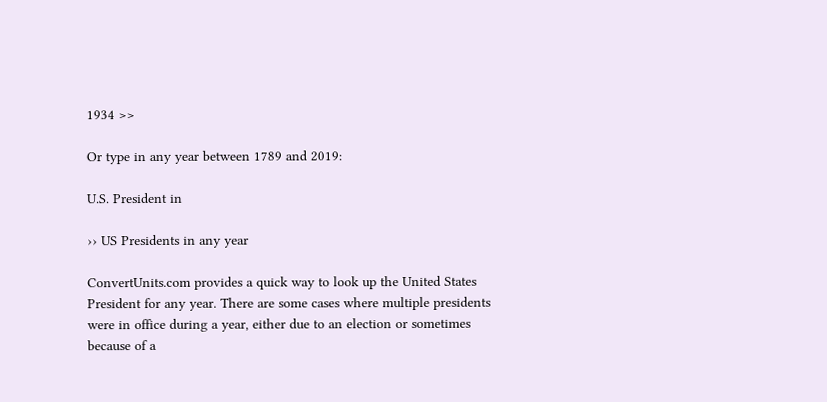1934 >>

Or type in any year between 1789 and 2019:

U.S. President in

›› US Presidents in any year

ConvertUnits.com provides a quick way to look up the United States President for any year. There are some cases where multiple presidents were in office during a year, either due to an election or sometimes because of a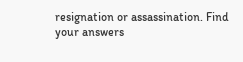resignation or assassination. Find your answers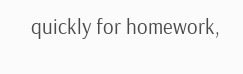quickly for homework,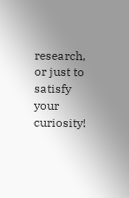research, or just to satisfy your curiosity!